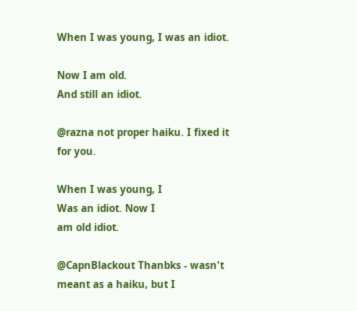When I was young, I was an idiot.

Now I am old.
And still an idiot.

@razna not proper haiku. I fixed it for you.

When I was young, I
Was an idiot. Now I
am old idiot.

@CapnBlackout Thanbks - wasn't meant as a haiku, but I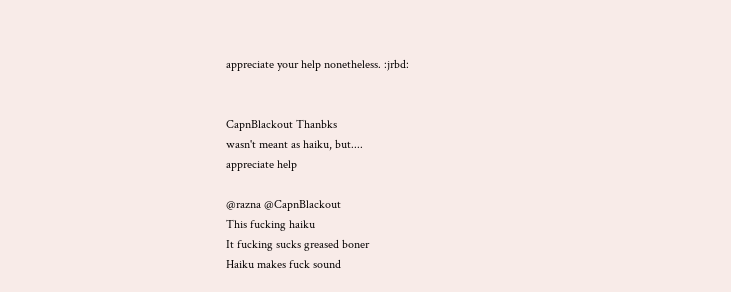appreciate your help nonetheless. :jrbd:


CapnBlackout Thanbks
wasn't meant as haiku, but....
appreciate help

@razna @CapnBlackout
This fucking haiku
It fucking sucks greased boner
Haiku makes fuck sound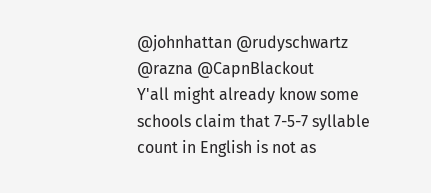@johnhattan @rudyschwartz @razna @CapnBlackout
Y'all might already know some schools claim that 7-5-7 syllable count in English is not as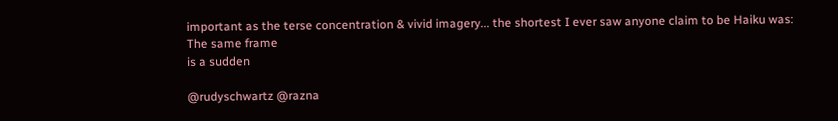important as the terse concentration & vivid imagery... the shortest I ever saw anyone claim to be Haiku was:
The same frame
is a sudden

@rudyschwartz @razna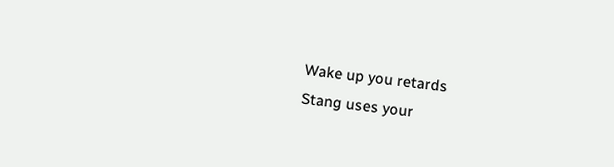Wake up you retards
Stang uses your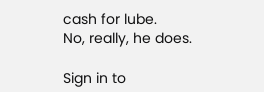cash for lube.
No, really, he does.

Sign in to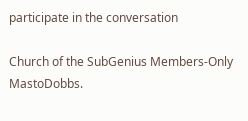participate in the conversation

Church of the SubGenius Members-Only MastoDobbs.